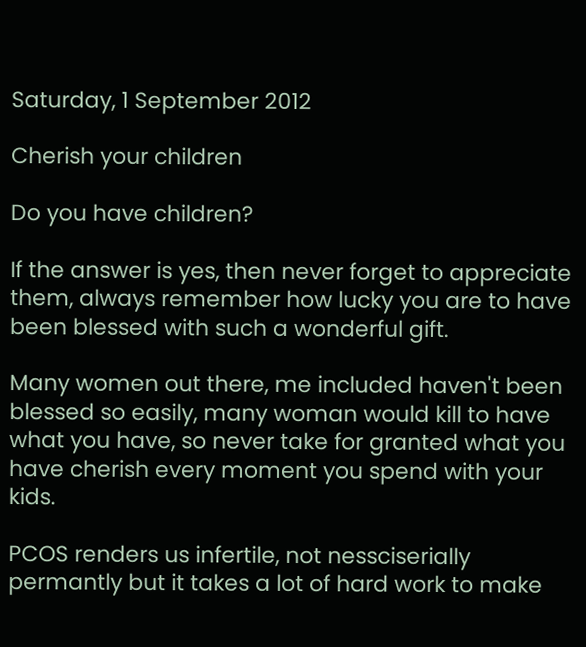Saturday, 1 September 2012

Cherish your children

Do you have children?

If the answer is yes, then never forget to appreciate them, always remember how lucky you are to have been blessed with such a wonderful gift.

Many women out there, me included haven't been blessed so easily, many woman would kill to have what you have, so never take for granted what you have cherish every moment you spend with your kids.

PCOS renders us infertile, not nessciserially permantly but it takes a lot of hard work to make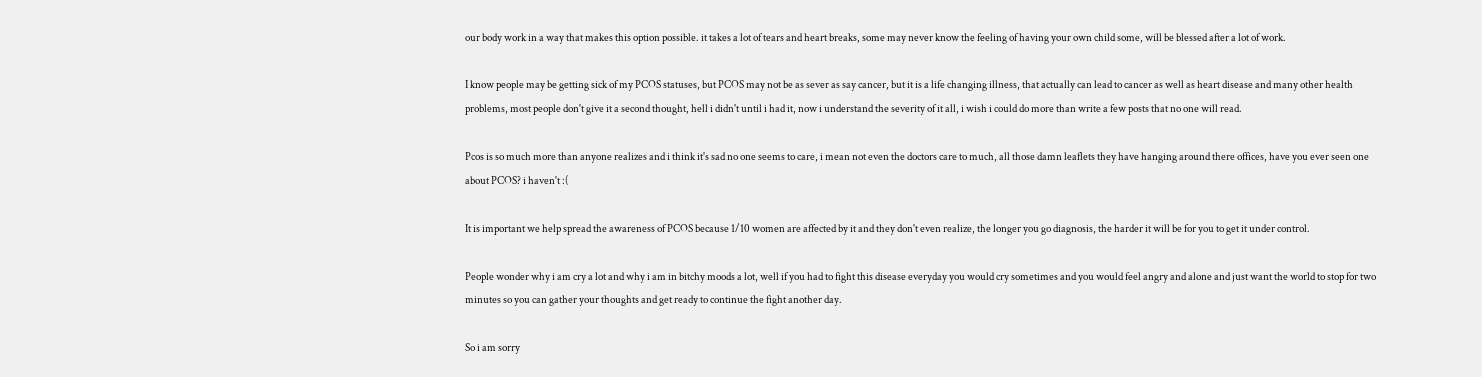our body work in a way that makes this option possible. it takes a lot of tears and heart breaks, some may never know the feeling of having your own child some, will be blessed after a lot of work.

I know people may be getting sick of my PCOS statuses, but PCOS may not be as sever as say cancer, but it is a life changing illness, that actually can lead to cancer as well as heart disease and many other health problems, most people don't give it a second thought, hell i didn't until i had it, now i understand the severity of it all, i wish i could do more than write a few posts that no one will read.

Pcos is so much more than anyone realizes and i think it's sad no one seems to care, i mean not even the doctors care to much, all those damn leaflets they have hanging around there offices, have you ever seen one about PCOS? i haven't :(

It is important we help spread the awareness of PCOS because 1/10 women are affected by it and they don't even realize, the longer you go diagnosis, the harder it will be for you to get it under control.

People wonder why i am cry a lot and why i am in bitchy moods a lot, well if you had to fight this disease everyday you would cry sometimes and you would feel angry and alone and just want the world to stop for two minutes so you can gather your thoughts and get ready to continue the fight another day.

So i am sorry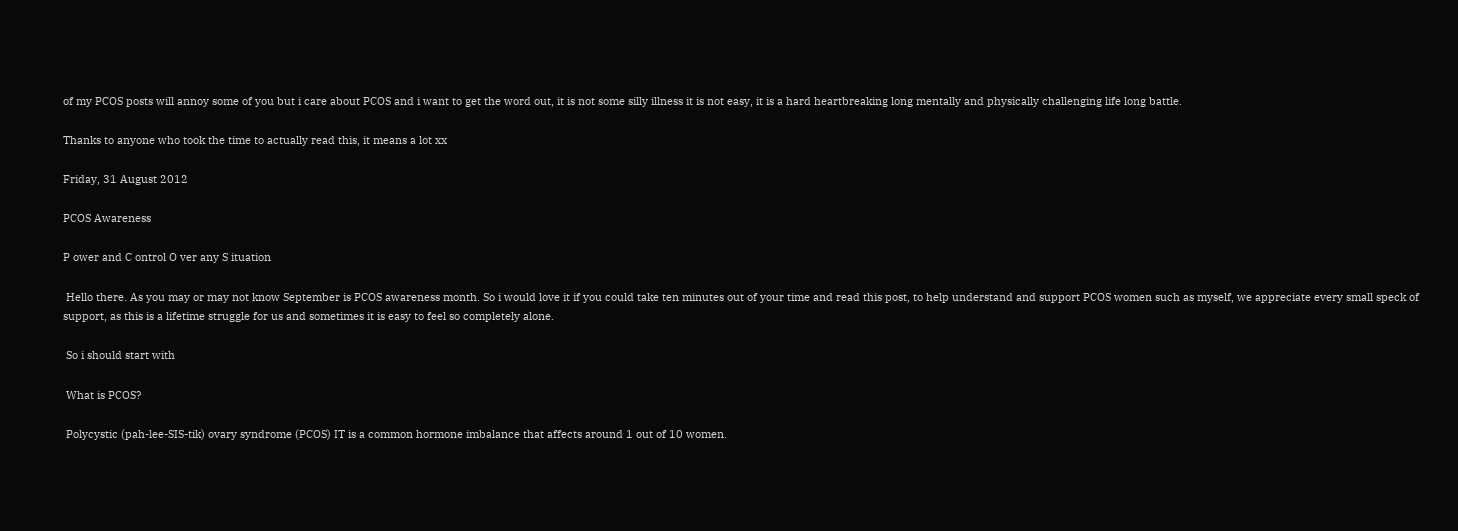of my PCOS posts will annoy some of you but i care about PCOS and i want to get the word out, it is not some silly illness it is not easy, it is a hard heartbreaking long mentally and physically challenging life long battle.

Thanks to anyone who took the time to actually read this, it means a lot xx

Friday, 31 August 2012

PCOS Awareness

P ower and C ontrol O ver any S ituation

 Hello there. As you may or may not know September is PCOS awareness month. So i would love it if you could take ten minutes out of your time and read this post, to help understand and support PCOS women such as myself, we appreciate every small speck of support, as this is a lifetime struggle for us and sometimes it is easy to feel so completely alone.

 So i should start with

 What is PCOS?

 Polycystic (pah-lee-SIS-tik) ovary syndrome (PCOS) IT is a common hormone imbalance that affects around 1 out of 10 women.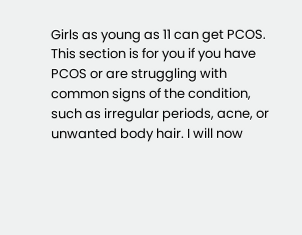Girls as young as 11 can get PCOS. This section is for you if you have PCOS or are struggling with common signs of the condition, such as irregular periods, acne, or unwanted body hair. I will now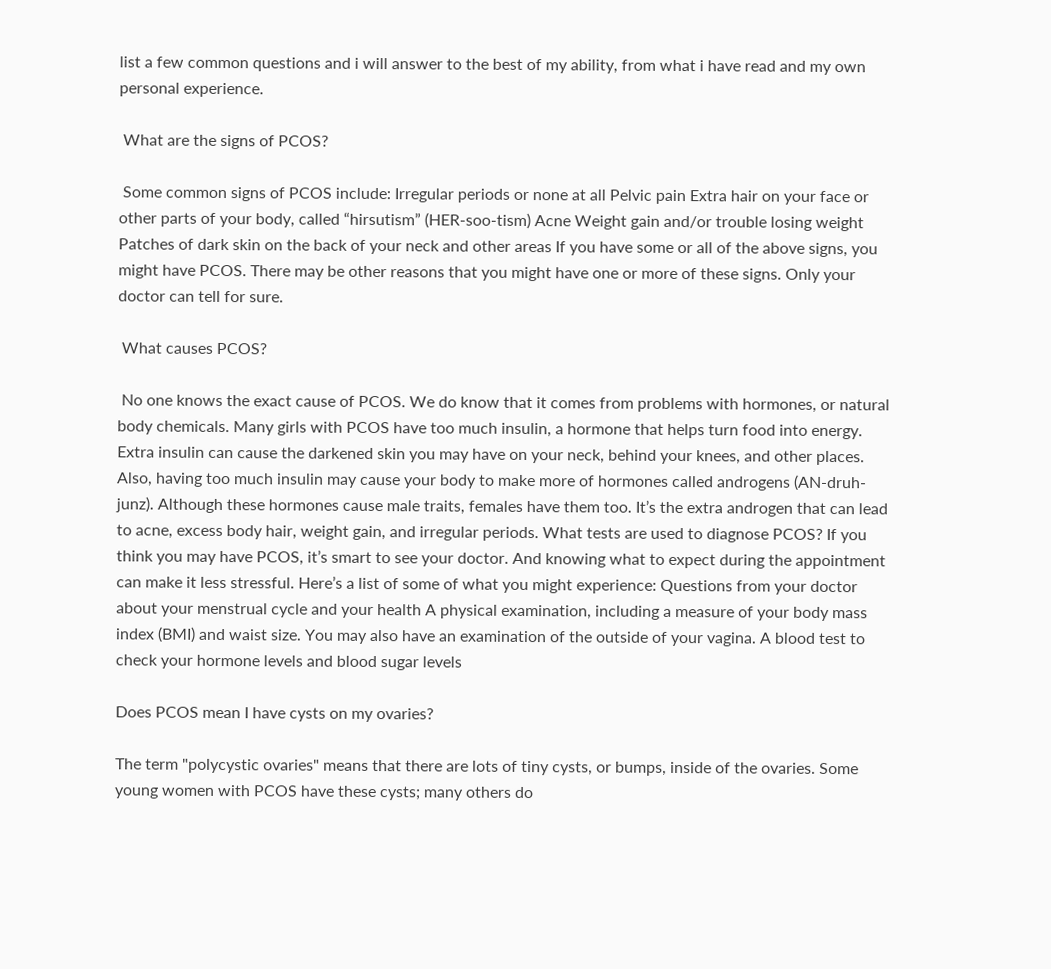list a few common questions and i will answer to the best of my ability, from what i have read and my own personal experience.

 What are the signs of PCOS?

 Some common signs of PCOS include: Irregular periods or none at all Pelvic pain Extra hair on your face or other parts of your body, called “hirsutism” (HER-soo-tism) Acne Weight gain and/or trouble losing weight Patches of dark skin on the back of your neck and other areas If you have some or all of the above signs, you might have PCOS. There may be other reasons that you might have one or more of these signs. Only your doctor can tell for sure.

 What causes PCOS?

 No one knows the exact cause of PCOS. We do know that it comes from problems with hormones, or natural body chemicals. Many girls with PCOS have too much insulin, a hormone that helps turn food into energy. Extra insulin can cause the darkened skin you may have on your neck, behind your knees, and other places. Also, having too much insulin may cause your body to make more of hormones called androgens (AN-druh-junz). Although these hormones cause male traits, females have them too. It’s the extra androgen that can lead to acne, excess body hair, weight gain, and irregular periods. What tests are used to diagnose PCOS? If you think you may have PCOS, it’s smart to see your doctor. And knowing what to expect during the appointment can make it less stressful. Here’s a list of some of what you might experience: Questions from your doctor about your menstrual cycle and your health A physical examination, including a measure of your body mass index (BMI) and waist size. You may also have an examination of the outside of your vagina. A blood test to check your hormone levels and blood sugar levels

Does PCOS mean I have cysts on my ovaries?

The term "polycystic ovaries" means that there are lots of tiny cysts, or bumps, inside of the ovaries. Some young women with PCOS have these cysts; many others do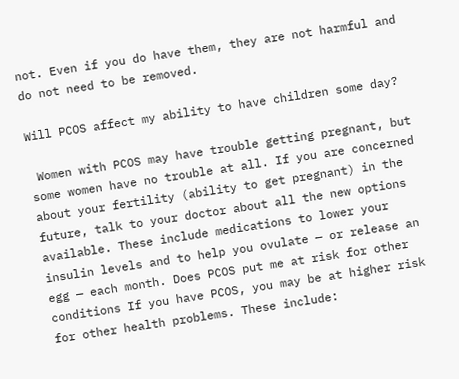not. Even if you do have them, they are not harmful and do not need to be removed.

Will PCOS affect my ability to have children some day?

 Women with PCOS may have trouble getting pregnant, but some women have no trouble at all. If you are concerned about your fertility (ability to get pregnant) in the future, talk to your doctor about all the new options available. These include medications to lower your insulin levels and to help you ovulate — or release an egg — each month. Does PCOS put me at risk for other conditions If you have PCOS, you may be at higher risk for other health problems. These include: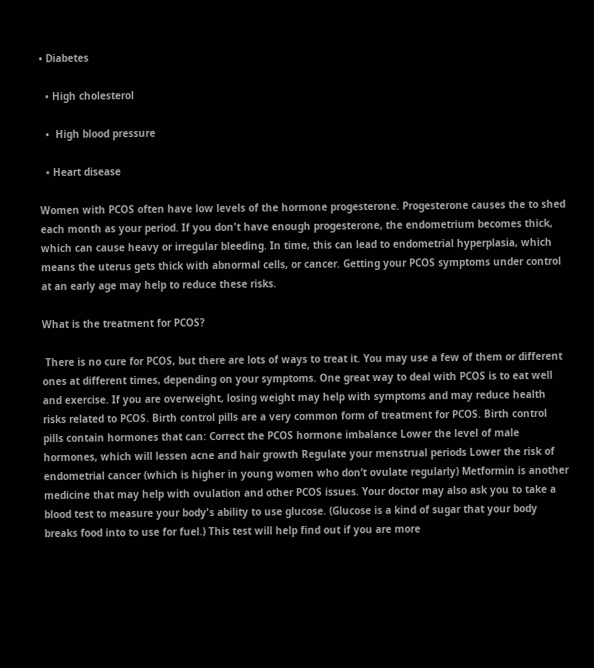• Diabetes

  • High cholesterol

  •  High blood pressure

  • Heart disease

Women with PCOS often have low levels of the hormone progesterone. Progesterone causes the to shed each month as your period. If you don't have enough progesterone, the endometrium becomes thick, which can cause heavy or irregular bleeding. In time, this can lead to endometrial hyperplasia, which means the uterus gets thick with abnormal cells, or cancer. Getting your PCOS symptoms under control at an early age may help to reduce these risks.

What is the treatment for PCOS?

 There is no cure for PCOS, but there are lots of ways to treat it. You may use a few of them or different ones at different times, depending on your symptoms. One great way to deal with PCOS is to eat well and exercise. If you are overweight, losing weight may help with symptoms and may reduce health risks related to PCOS. Birth control pills are a very common form of treatment for PCOS. Birth control pills contain hormones that can: Correct the PCOS hormone imbalance Lower the level of male hormones, which will lessen acne and hair growth Regulate your menstrual periods Lower the risk of endometrial cancer (which is higher in young women who don’t ovulate regularly) Metformin is another medicine that may help with ovulation and other PCOS issues. Your doctor may also ask you to take a blood test to measure your body's ability to use glucose. (Glucose is a kind of sugar that your body breaks food into to use for fuel.) This test will help find out if you are more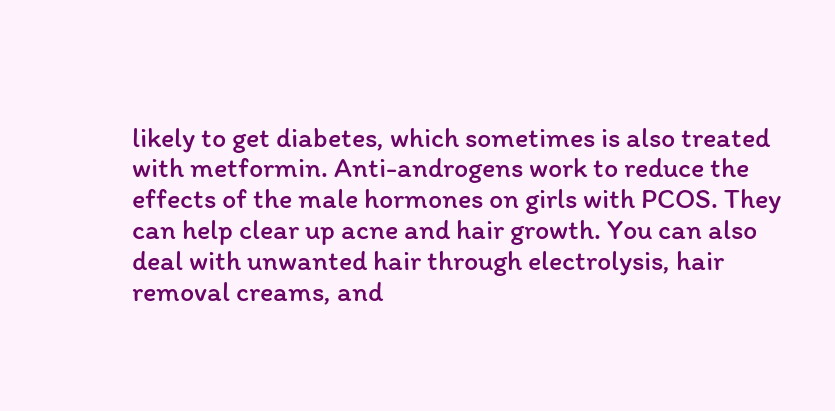likely to get diabetes, which sometimes is also treated with metformin. Anti-androgens work to reduce the effects of the male hormones on girls with PCOS. They can help clear up acne and hair growth. You can also deal with unwanted hair through electrolysis, hair removal creams, and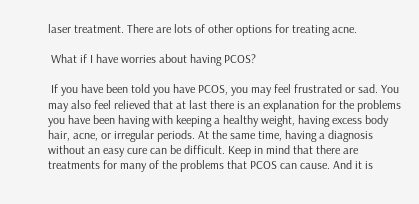laser treatment. There are lots of other options for treating acne.

 What if I have worries about having PCOS?

 If you have been told you have PCOS, you may feel frustrated or sad. You may also feel relieved that at last there is an explanation for the problems you have been having with keeping a healthy weight, having excess body hair, acne, or irregular periods. At the same time, having a diagnosis without an easy cure can be difficult. Keep in mind that there are treatments for many of the problems that PCOS can cause. And it is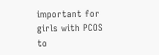important for girls with PCOS to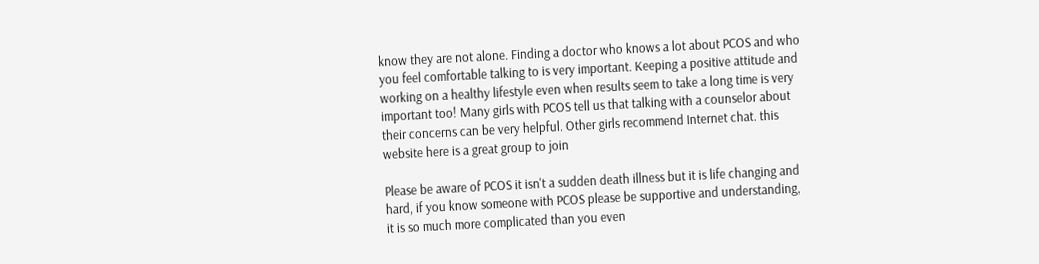know they are not alone. Finding a doctor who knows a lot about PCOS and who you feel comfortable talking to is very important. Keeping a positive attitude and working on a healthy lifestyle even when results seem to take a long time is very important too! Many girls with PCOS tell us that talking with a counselor about their concerns can be very helpful. Other girls recommend Internet chat. this website here is a great group to join

Please be aware of PCOS it isn't a sudden death illness but it is life changing and hard, if you know someone with PCOS please be supportive and understanding, it is so much more complicated than you even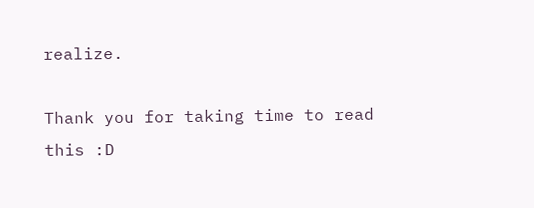realize.

Thank you for taking time to read this :D